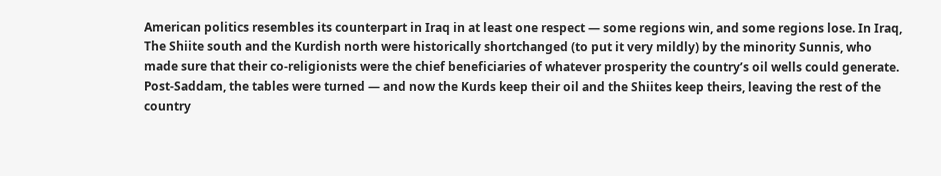American politics resembles its counterpart in Iraq in at least one respect — some regions win, and some regions lose. In Iraq, The Shiite south and the Kurdish north were historically shortchanged (to put it very mildly) by the minority Sunnis, who made sure that their co-religionists were the chief beneficiaries of whatever prosperity the country’s oil wells could generate. Post-Saddam, the tables were turned — and now the Kurds keep their oil and the Shiites keep theirs, leaving the rest of the country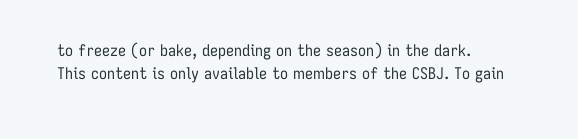to freeze (or bake, depending on the season) in the dark.
This content is only available to members of the CSBJ. To gain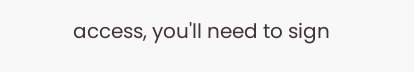access, you'll need to sign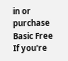in or purchase Basic Free If you're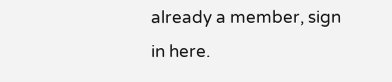already a member, sign in here.